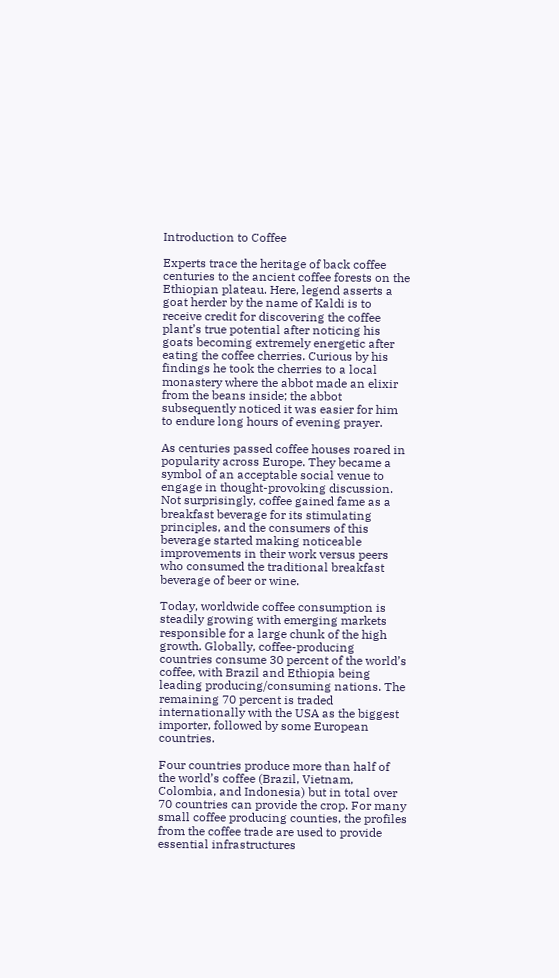Introduction to Coffee

Experts trace the heritage of back coffee centuries to the ancient coffee forests on the Ethiopian plateau. Here, legend asserts a goat herder by the name of Kaldi is to receive credit for discovering the coffee plant’s true potential after noticing his goats becoming extremely energetic after eating the coffee cherries. Curious by his findings he took the cherries to a local monastery where the abbot made an elixir from the beans inside; the abbot subsequently noticed it was easier for him to endure long hours of evening prayer.

As centuries passed coffee houses roared in popularity across Europe. They became a symbol of an acceptable social venue to engage in thought-provoking discussion. Not surprisingly, coffee gained fame as a breakfast beverage for its stimulating principles, and the consumers of this beverage started making noticeable improvements in their work versus peers who consumed the traditional breakfast beverage of beer or wine.

Today, worldwide coffee consumption is steadily growing with emerging markets responsible for a large chunk of the high growth. Globally, coffee-producing countries consume 30 percent of the world’s coffee, with Brazil and Ethiopia being leading producing/consuming nations. The remaining 70 percent is traded internationally with the USA as the biggest importer, followed by some European countries.

Four countries produce more than half of the world’s coffee (Brazil, Vietnam, Colombia, and Indonesia) but in total over 70 countries can provide the crop. For many small coffee producing counties, the profiles from the coffee trade are used to provide essential infrastructures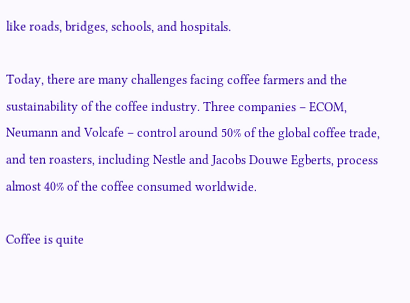like roads, bridges, schools, and hospitals.

Today, there are many challenges facing coffee farmers and the sustainability of the coffee industry. Three companies – ECOM, Neumann and Volcafe – control around 50% of the global coffee trade, and ten roasters, including Nestle and Jacobs Douwe Egberts, process almost 40% of the coffee consumed worldwide.

Coffee is quite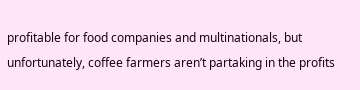profitable for food companies and multinationals, but unfortunately, coffee farmers aren’t partaking in the profits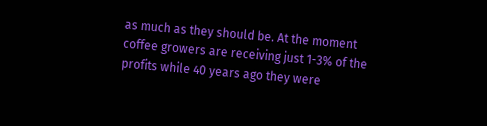as much as they should be. At the moment coffee growers are receiving just 1-3% of the profits while 40 years ago they were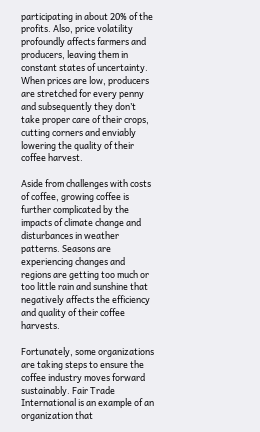participating in about 20% of the profits. Also, price volatility profoundly affects farmers and producers, leaving them in constant states of uncertainty. When prices are low, producers are stretched for every penny and subsequently they don’t take proper care of their crops, cutting corners and enviably lowering the quality of their coffee harvest.

Aside from challenges with costs of coffee, growing coffee is further complicated by the impacts of climate change and disturbances in weather patterns. Seasons are experiencing changes and regions are getting too much or too little rain and sunshine that negatively affects the efficiency and quality of their coffee harvests.

Fortunately, some organizations are taking steps to ensure the coffee industry moves forward sustainably. Fair Trade International is an example of an organization that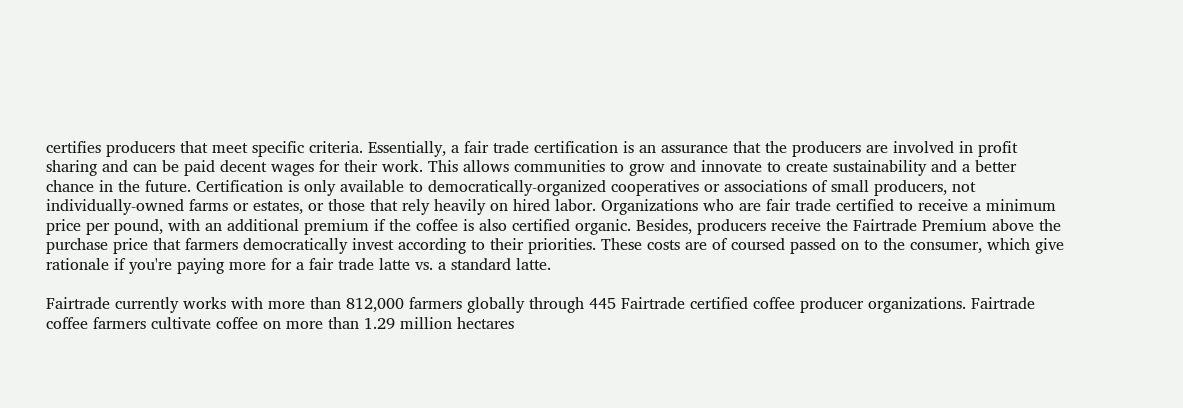certifies producers that meet specific criteria. Essentially, a fair trade certification is an assurance that the producers are involved in profit sharing and can be paid decent wages for their work. This allows communities to grow and innovate to create sustainability and a better chance in the future. Certification is only available to democratically-organized cooperatives or associations of small producers, not individually-owned farms or estates, or those that rely heavily on hired labor. Organizations who are fair trade certified to receive a minimum price per pound, with an additional premium if the coffee is also certified organic. Besides, producers receive the Fairtrade Premium above the purchase price that farmers democratically invest according to their priorities. These costs are of coursed passed on to the consumer, which give rationale if you're paying more for a fair trade latte vs. a standard latte.

Fairtrade currently works with more than 812,000 farmers globally through 445 Fairtrade certified coffee producer organizations. Fairtrade coffee farmers cultivate coffee on more than 1.29 million hectares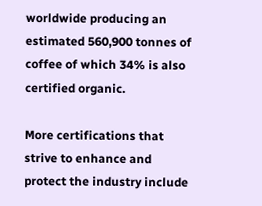worldwide producing an estimated 560,900 tonnes of coffee of which 34% is also certified organic.

More certifications that strive to enhance and protect the industry include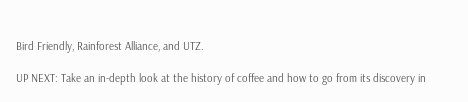Bird Friendly, Rainforest Alliance, and UTZ.

UP NEXT: Take an in-depth look at the history of coffee and how to go from its discovery in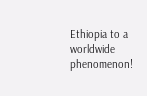Ethiopia to a worldwide phenomenon!